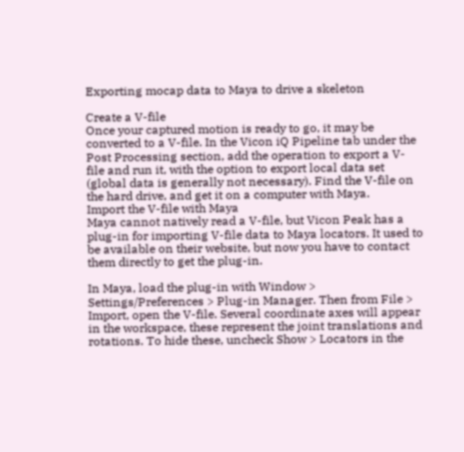Exporting mocap data to Maya to drive a skeleton

Create a V-file
Once your captured motion is ready to go, it may be converted to a V-file. In the Vicon iQ Pipeline tab under the Post Processing section, add the operation to export a V-file and run it, with the option to export local data set (global data is generally not necessary). Find the V-file on the hard drive, and get it on a computer with Maya.
Import the V-file with Maya
Maya cannot natively read a V-file, but Vicon Peak has a plug-in for importing V-file data to Maya locators. It used to be available on their website, but now you have to contact them directly to get the plug-in.

In Maya, load the plug-in with Window > Settings/Preferences > Plug-in Manager. Then from File > Import, open the V-file. Several coordinate axes will appear in the workspace, these represent the joint translations and rotations. To hide these, uncheck Show > Locators in the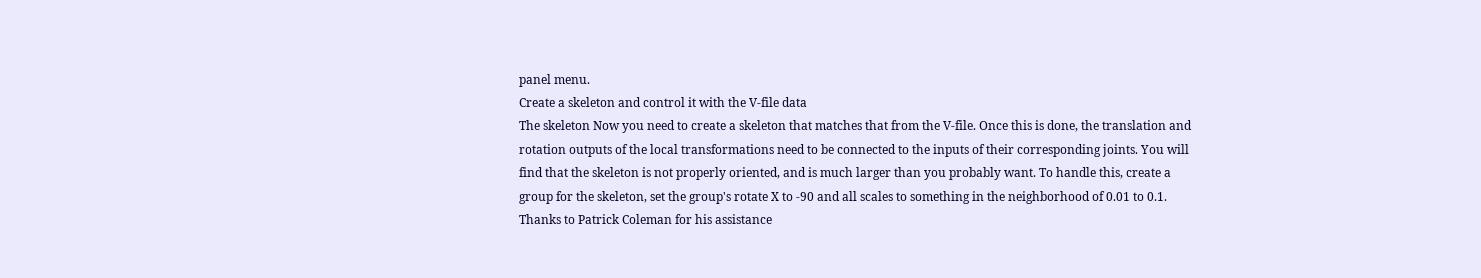panel menu.
Create a skeleton and control it with the V-file data
The skeleton Now you need to create a skeleton that matches that from the V-file. Once this is done, the translation and rotation outputs of the local transformations need to be connected to the inputs of their corresponding joints. You will find that the skeleton is not properly oriented, and is much larger than you probably want. To handle this, create a group for the skeleton, set the group's rotate X to -90 and all scales to something in the neighborhood of 0.01 to 0.1. Thanks to Patrick Coleman for his assistance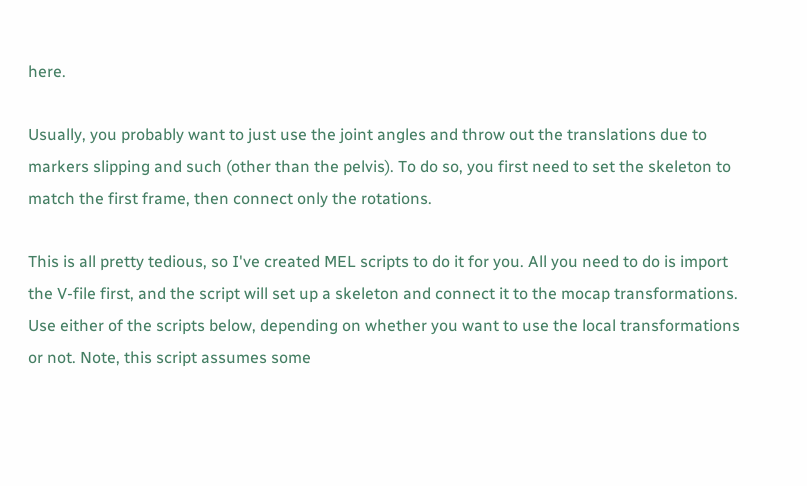here.

Usually, you probably want to just use the joint angles and throw out the translations due to markers slipping and such (other than the pelvis). To do so, you first need to set the skeleton to match the first frame, then connect only the rotations.

This is all pretty tedious, so I've created MEL scripts to do it for you. All you need to do is import the V-file first, and the script will set up a skeleton and connect it to the mocap transformations. Use either of the scripts below, depending on whether you want to use the local transformations or not. Note, this script assumes some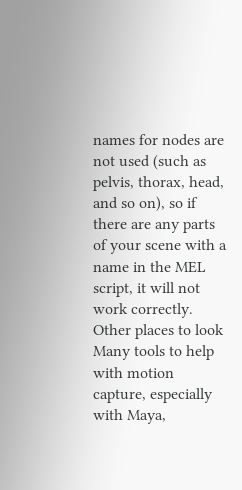names for nodes are not used (such as pelvis, thorax, head, and so on), so if there are any parts of your scene with a name in the MEL script, it will not work correctly.
Other places to look
Many tools to help with motion capture, especially with Maya,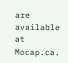are available at Mocap.ca.